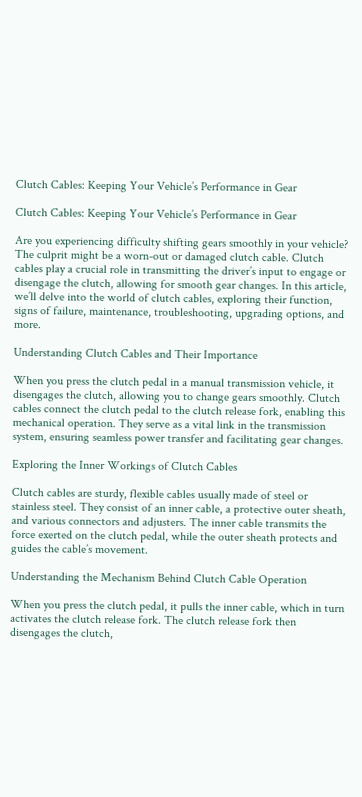Clutch Cables: Keeping Your Vehicle’s Performance in Gear

Clutch Cables: Keeping Your Vehicle’s Performance in Gear

Are you experiencing difficulty shifting gears smoothly in your vehicle? The culprit might be a worn-out or damaged clutch cable. Clutch cables play a crucial role in transmitting the driver’s input to engage or disengage the clutch, allowing for smooth gear changes. In this article, we’ll delve into the world of clutch cables, exploring their function, signs of failure, maintenance, troubleshooting, upgrading options, and more.

Understanding Clutch Cables and Their Importance

When you press the clutch pedal in a manual transmission vehicle, it disengages the clutch, allowing you to change gears smoothly. Clutch cables connect the clutch pedal to the clutch release fork, enabling this mechanical operation. They serve as a vital link in the transmission system, ensuring seamless power transfer and facilitating gear changes.

Exploring the Inner Workings of Clutch Cables

Clutch cables are sturdy, flexible cables usually made of steel or stainless steel. They consist of an inner cable, a protective outer sheath, and various connectors and adjusters. The inner cable transmits the force exerted on the clutch pedal, while the outer sheath protects and guides the cable’s movement.

Understanding the Mechanism Behind Clutch Cable Operation

When you press the clutch pedal, it pulls the inner cable, which in turn activates the clutch release fork. The clutch release fork then disengages the clutch,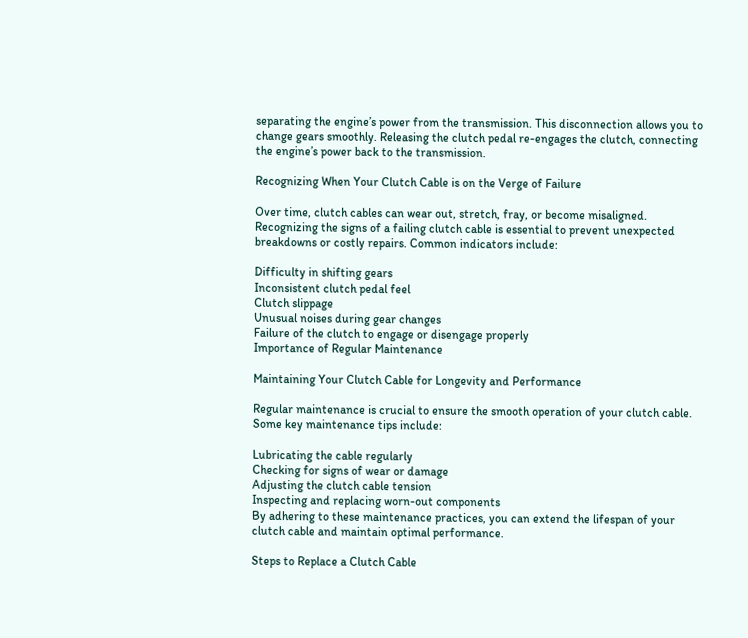separating the engine’s power from the transmission. This disconnection allows you to change gears smoothly. Releasing the clutch pedal re-engages the clutch, connecting the engine’s power back to the transmission.

Recognizing When Your Clutch Cable is on the Verge of Failure

Over time, clutch cables can wear out, stretch, fray, or become misaligned. Recognizing the signs of a failing clutch cable is essential to prevent unexpected breakdowns or costly repairs. Common indicators include:

Difficulty in shifting gears
Inconsistent clutch pedal feel
Clutch slippage
Unusual noises during gear changes
Failure of the clutch to engage or disengage properly
Importance of Regular Maintenance

Maintaining Your Clutch Cable for Longevity and Performance

Regular maintenance is crucial to ensure the smooth operation of your clutch cable. Some key maintenance tips include:

Lubricating the cable regularly
Checking for signs of wear or damage
Adjusting the clutch cable tension
Inspecting and replacing worn-out components
By adhering to these maintenance practices, you can extend the lifespan of your clutch cable and maintain optimal performance.

Steps to Replace a Clutch Cable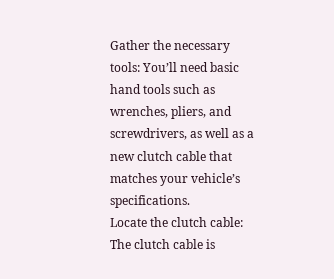Gather the necessary tools: You’ll need basic hand tools such as wrenches, pliers, and screwdrivers, as well as a new clutch cable that matches your vehicle’s specifications.
Locate the clutch cable: The clutch cable is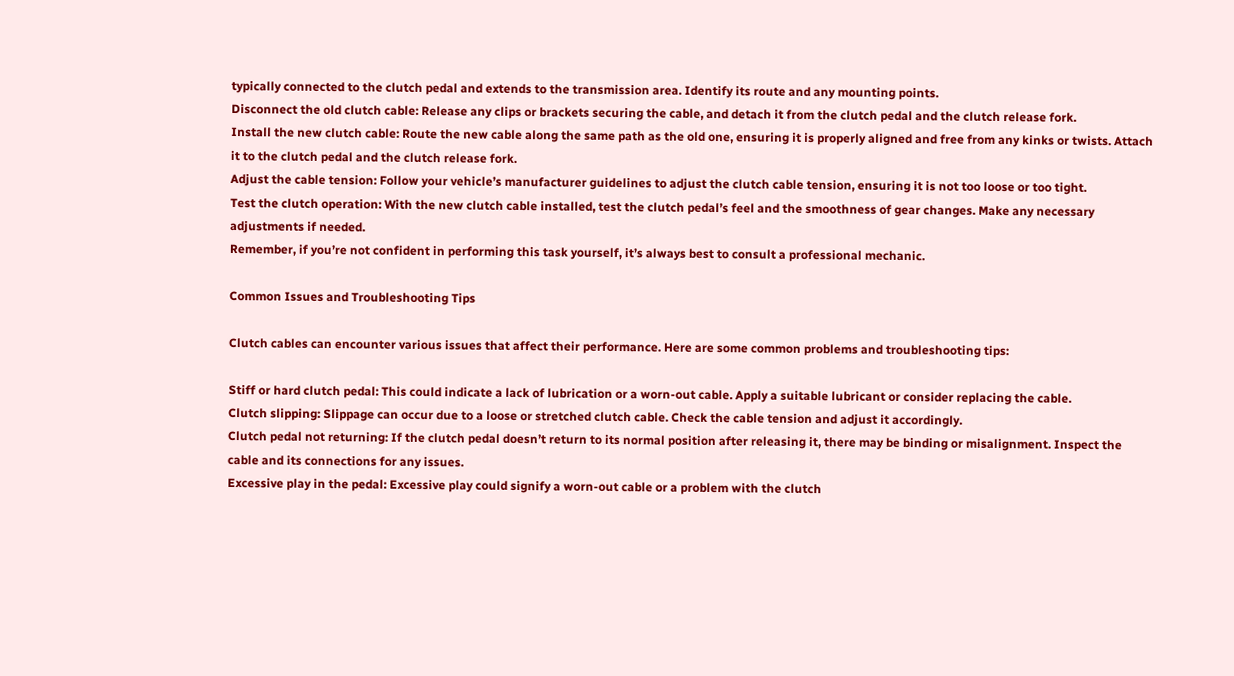typically connected to the clutch pedal and extends to the transmission area. Identify its route and any mounting points.
Disconnect the old clutch cable: Release any clips or brackets securing the cable, and detach it from the clutch pedal and the clutch release fork.
Install the new clutch cable: Route the new cable along the same path as the old one, ensuring it is properly aligned and free from any kinks or twists. Attach it to the clutch pedal and the clutch release fork.
Adjust the cable tension: Follow your vehicle’s manufacturer guidelines to adjust the clutch cable tension, ensuring it is not too loose or too tight.
Test the clutch operation: With the new clutch cable installed, test the clutch pedal’s feel and the smoothness of gear changes. Make any necessary adjustments if needed.
Remember, if you’re not confident in performing this task yourself, it’s always best to consult a professional mechanic.

Common Issues and Troubleshooting Tips

Clutch cables can encounter various issues that affect their performance. Here are some common problems and troubleshooting tips:

Stiff or hard clutch pedal: This could indicate a lack of lubrication or a worn-out cable. Apply a suitable lubricant or consider replacing the cable.
Clutch slipping: Slippage can occur due to a loose or stretched clutch cable. Check the cable tension and adjust it accordingly.
Clutch pedal not returning: If the clutch pedal doesn’t return to its normal position after releasing it, there may be binding or misalignment. Inspect the cable and its connections for any issues.
Excessive play in the pedal: Excessive play could signify a worn-out cable or a problem with the clutch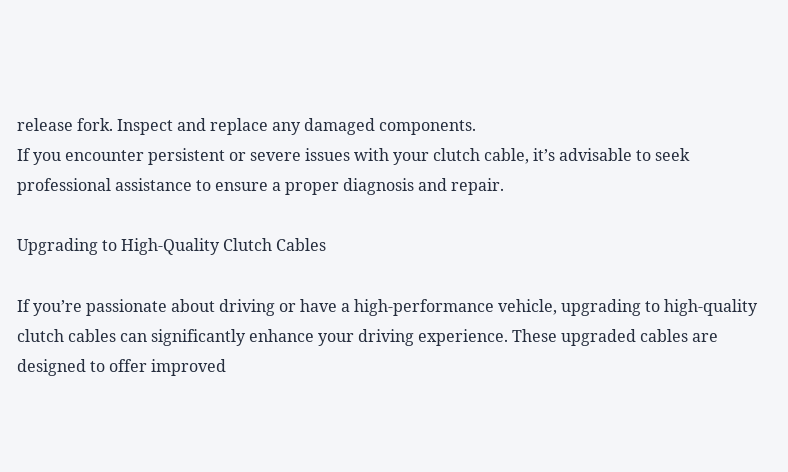release fork. Inspect and replace any damaged components.
If you encounter persistent or severe issues with your clutch cable, it’s advisable to seek professional assistance to ensure a proper diagnosis and repair.

Upgrading to High-Quality Clutch Cables

If you’re passionate about driving or have a high-performance vehicle, upgrading to high-quality clutch cables can significantly enhance your driving experience. These upgraded cables are designed to offer improved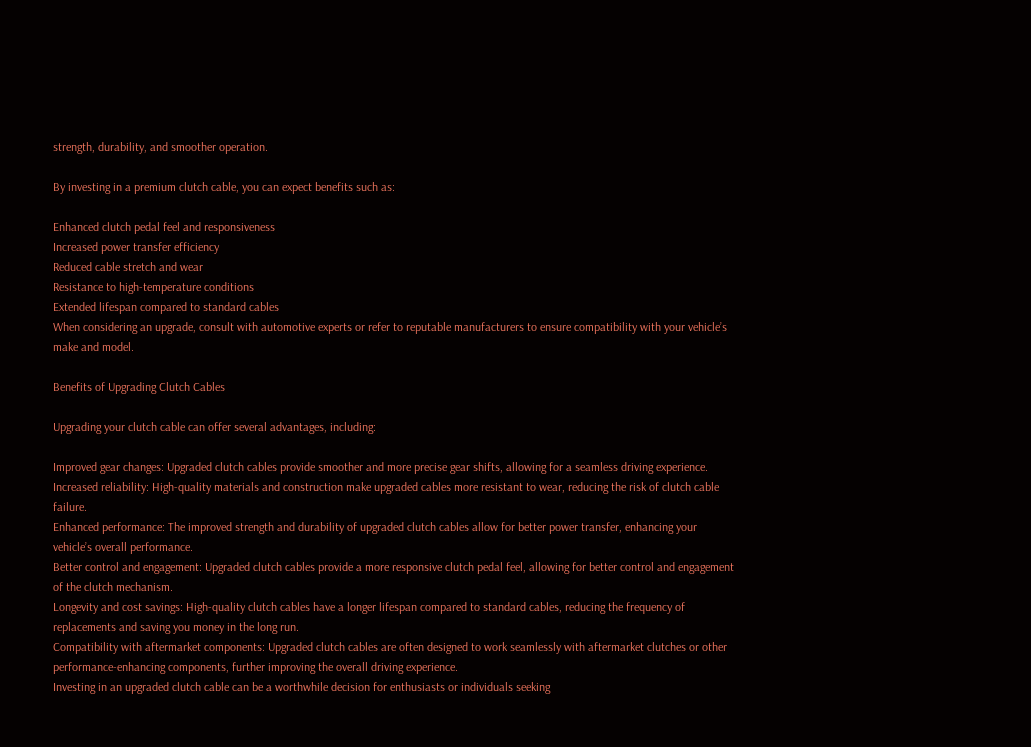strength, durability, and smoother operation.

By investing in a premium clutch cable, you can expect benefits such as:

Enhanced clutch pedal feel and responsiveness
Increased power transfer efficiency
Reduced cable stretch and wear
Resistance to high-temperature conditions
Extended lifespan compared to standard cables
When considering an upgrade, consult with automotive experts or refer to reputable manufacturers to ensure compatibility with your vehicle’s make and model.

Benefits of Upgrading Clutch Cables

Upgrading your clutch cable can offer several advantages, including:

Improved gear changes: Upgraded clutch cables provide smoother and more precise gear shifts, allowing for a seamless driving experience.
Increased reliability: High-quality materials and construction make upgraded cables more resistant to wear, reducing the risk of clutch cable failure.
Enhanced performance: The improved strength and durability of upgraded clutch cables allow for better power transfer, enhancing your vehicle’s overall performance.
Better control and engagement: Upgraded clutch cables provide a more responsive clutch pedal feel, allowing for better control and engagement of the clutch mechanism.
Longevity and cost savings: High-quality clutch cables have a longer lifespan compared to standard cables, reducing the frequency of replacements and saving you money in the long run.
Compatibility with aftermarket components: Upgraded clutch cables are often designed to work seamlessly with aftermarket clutches or other performance-enhancing components, further improving the overall driving experience.
Investing in an upgraded clutch cable can be a worthwhile decision for enthusiasts or individuals seeking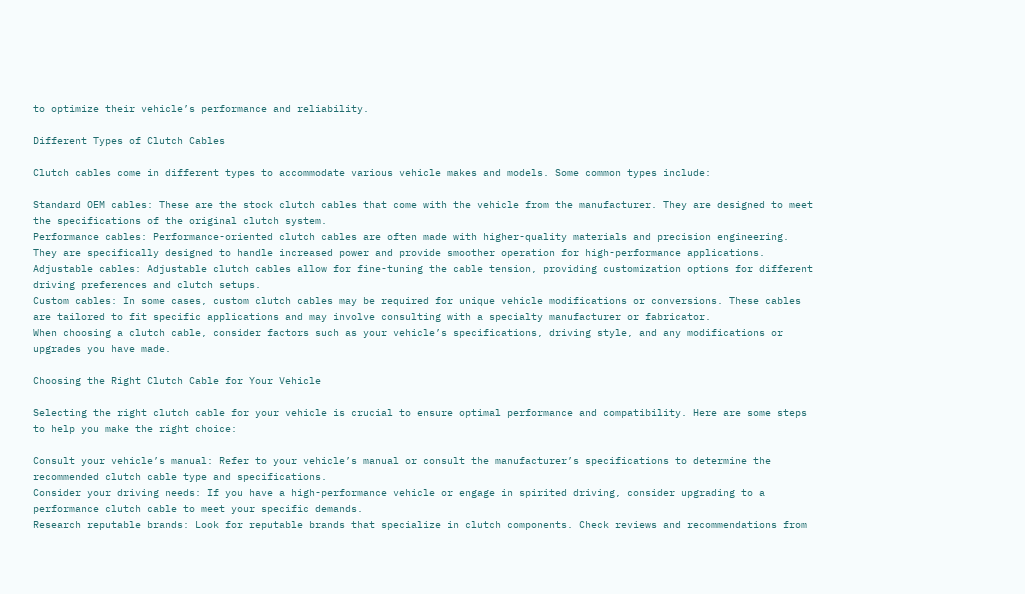to optimize their vehicle’s performance and reliability.

Different Types of Clutch Cables

Clutch cables come in different types to accommodate various vehicle makes and models. Some common types include:

Standard OEM cables: These are the stock clutch cables that come with the vehicle from the manufacturer. They are designed to meet the specifications of the original clutch system.
Performance cables: Performance-oriented clutch cables are often made with higher-quality materials and precision engineering. They are specifically designed to handle increased power and provide smoother operation for high-performance applications.
Adjustable cables: Adjustable clutch cables allow for fine-tuning the cable tension, providing customization options for different driving preferences and clutch setups.
Custom cables: In some cases, custom clutch cables may be required for unique vehicle modifications or conversions. These cables are tailored to fit specific applications and may involve consulting with a specialty manufacturer or fabricator.
When choosing a clutch cable, consider factors such as your vehicle’s specifications, driving style, and any modifications or upgrades you have made.

Choosing the Right Clutch Cable for Your Vehicle

Selecting the right clutch cable for your vehicle is crucial to ensure optimal performance and compatibility. Here are some steps to help you make the right choice:

Consult your vehicle’s manual: Refer to your vehicle’s manual or consult the manufacturer’s specifications to determine the recommended clutch cable type and specifications.
Consider your driving needs: If you have a high-performance vehicle or engage in spirited driving, consider upgrading to a performance clutch cable to meet your specific demands.
Research reputable brands: Look for reputable brands that specialize in clutch components. Check reviews and recommendations from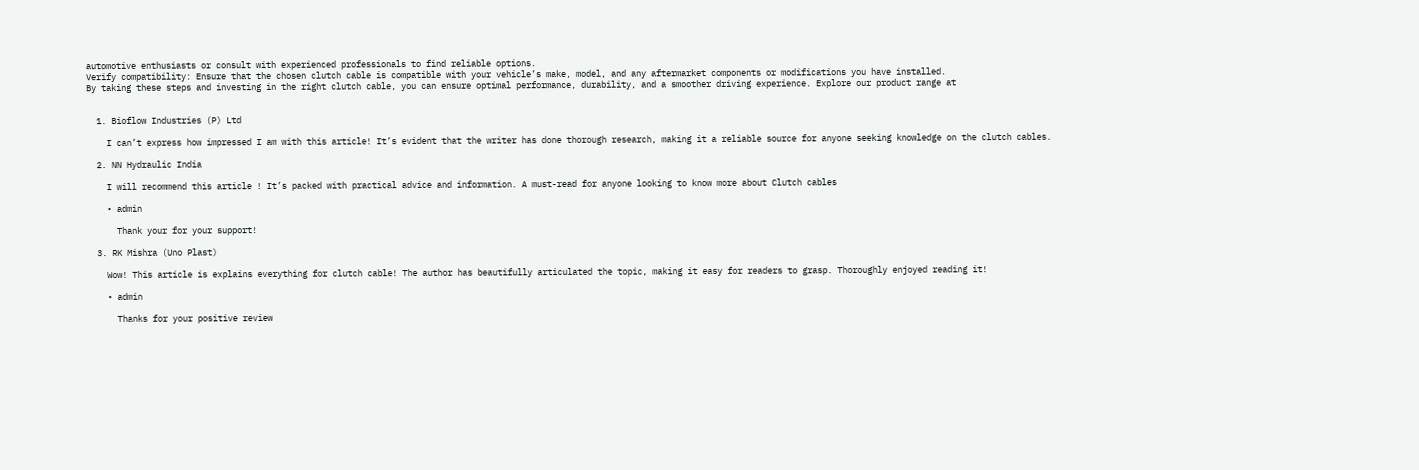automotive enthusiasts or consult with experienced professionals to find reliable options.
Verify compatibility: Ensure that the chosen clutch cable is compatible with your vehicle’s make, model, and any aftermarket components or modifications you have installed.
By taking these steps and investing in the right clutch cable, you can ensure optimal performance, durability, and a smoother driving experience. Explore our product range at


  1. Bioflow Industries (P) Ltd

    I can’t express how impressed I am with this article! It’s evident that the writer has done thorough research, making it a reliable source for anyone seeking knowledge on the clutch cables.

  2. NN Hydraulic India

    I will recommend this article ! It’s packed with practical advice and information. A must-read for anyone looking to know more about Clutch cables

    • admin

      Thank your for your support!

  3. RK Mishra (Uno Plast)

    Wow! This article is explains everything for clutch cable! The author has beautifully articulated the topic, making it easy for readers to grasp. Thoroughly enjoyed reading it!

    • admin

      Thanks for your positive review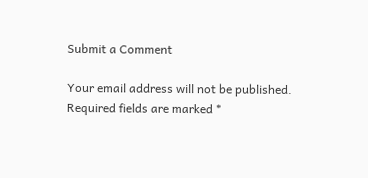Submit a Comment

Your email address will not be published. Required fields are marked *